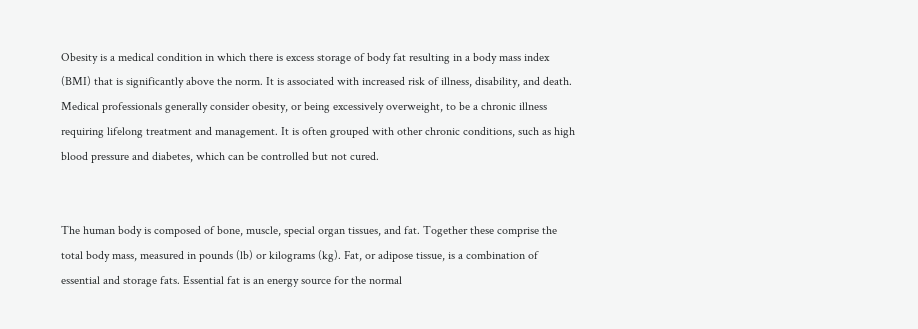Obesity is a medical condition in which there is excess storage of body fat resulting in a body mass index (BMI) that is significantly above the norm. It is associated with increased risk of illness, disability, and death. Medical professionals generally consider obesity, or being excessively overweight, to be a chronic illness requiring lifelong treatment and management. It is often grouped with other chronic conditions, such as high blood pressure and diabetes, which can be controlled but not cured.


The human body is composed of bone, muscle, special organ tissues, and fat. Together these comprise the total body mass, measured in pounds (lb) or kilograms (kg). Fat, or adipose tissue, is a combination of essential and storage fats. Essential fat is an energy source for the normal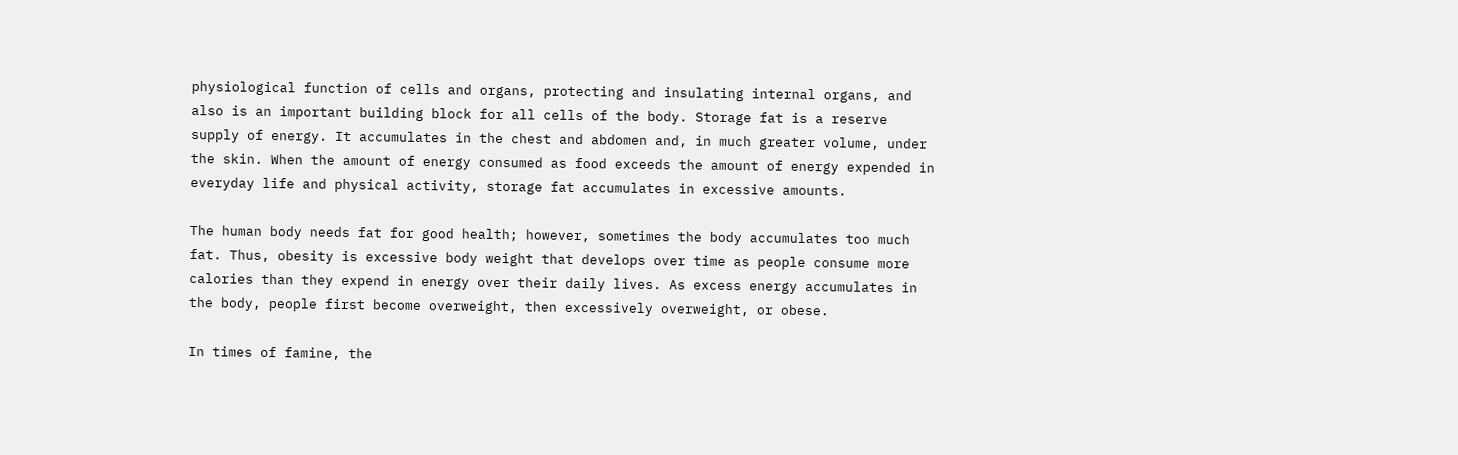physiological function of cells and organs, protecting and insulating internal organs, and also is an important building block for all cells of the body. Storage fat is a reserve supply of energy. It accumulates in the chest and abdomen and, in much greater volume, under the skin. When the amount of energy consumed as food exceeds the amount of energy expended in everyday life and physical activity, storage fat accumulates in excessive amounts.

The human body needs fat for good health; however, sometimes the body accumulates too much fat. Thus, obesity is excessive body weight that develops over time as people consume more calories than they expend in energy over their daily lives. As excess energy accumulates in the body, people first become overweight, then excessively overweight, or obese.

In times of famine, the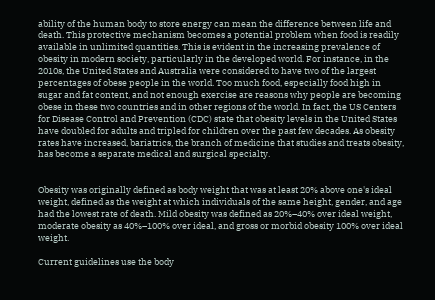ability of the human body to store energy can mean the difference between life and death. This protective mechanism becomes a potential problem when food is readily available in unlimited quantities. This is evident in the increasing prevalence of obesity in modern society, particularly in the developed world. For instance, in the 2010s, the United States and Australia were considered to have two of the largest percentages of obese people in the world. Too much food, especially food high in sugar and fat content, and not enough exercise are reasons why people are becoming obese in these two countries and in other regions of the world. In fact, the US Centers for Disease Control and Prevention (CDC) state that obesity levels in the United States have doubled for adults and tripled for children over the past few decades. As obesity rates have increased, bariatrics, the branch of medicine that studies and treats obesity, has become a separate medical and surgical specialty.


Obesity was originally defined as body weight that was at least 20% above one's ideal weight, defined as the weight at which individuals of the same height, gender, and age had the lowest rate of death. Mild obesity was defined as 20%–40% over ideal weight, moderate obesity as 40%–100% over ideal, and gross or morbid obesity 100% over ideal weight.

Current guidelines use the body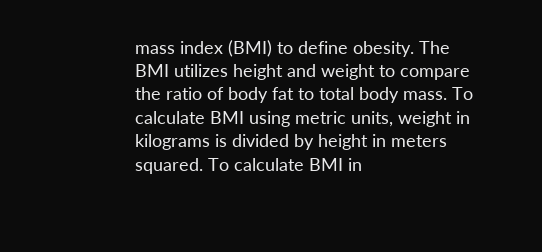mass index (BMI) to define obesity. The BMI utilizes height and weight to compare the ratio of body fat to total body mass. To calculate BMI using metric units, weight in kilograms is divided by height in meters squared. To calculate BMI in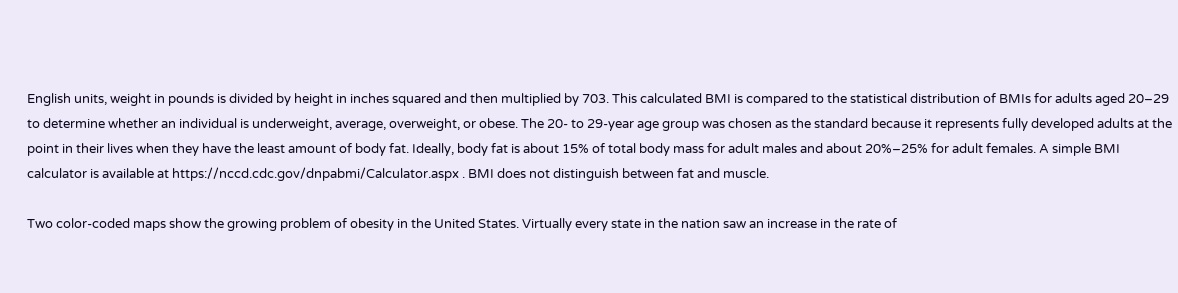English units, weight in pounds is divided by height in inches squared and then multiplied by 703. This calculated BMI is compared to the statistical distribution of BMIs for adults aged 20–29 to determine whether an individual is underweight, average, overweight, or obese. The 20- to 29-year age group was chosen as the standard because it represents fully developed adults at the point in their lives when they have the least amount of body fat. Ideally, body fat is about 15% of total body mass for adult males and about 20%–25% for adult females. A simple BMI calculator is available at https://nccd.cdc.gov/dnpabmi/Calculator.aspx . BMI does not distinguish between fat and muscle.

Two color-coded maps show the growing problem of obesity in the United States. Virtually every state in the nation saw an increase in the rate of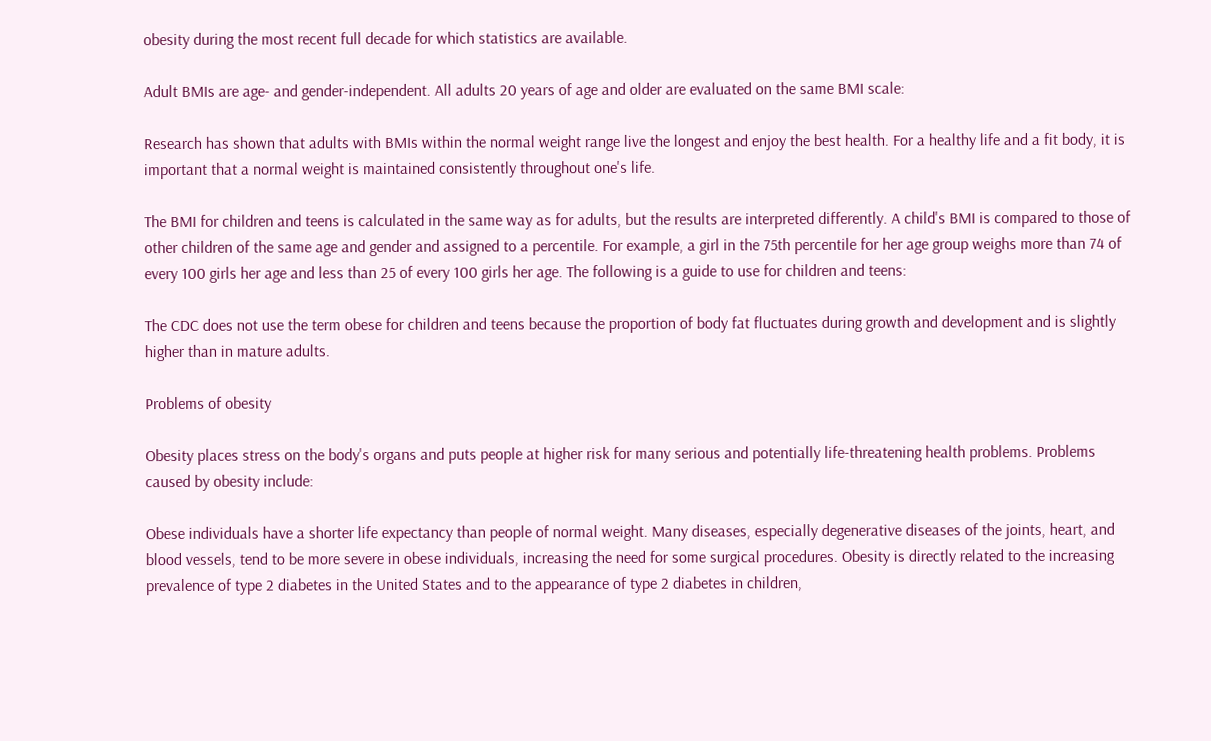obesity during the most recent full decade for which statistics are available.

Adult BMIs are age- and gender-independent. All adults 20 years of age and older are evaluated on the same BMI scale:

Research has shown that adults with BMIs within the normal weight range live the longest and enjoy the best health. For a healthy life and a fit body, it is important that a normal weight is maintained consistently throughout one's life.

The BMI for children and teens is calculated in the same way as for adults, but the results are interpreted differently. A child's BMI is compared to those of other children of the same age and gender and assigned to a percentile. For example, a girl in the 75th percentile for her age group weighs more than 74 of every 100 girls her age and less than 25 of every 100 girls her age. The following is a guide to use for children and teens:

The CDC does not use the term obese for children and teens because the proportion of body fat fluctuates during growth and development and is slightly higher than in mature adults.

Problems of obesity

Obesity places stress on the body's organs and puts people at higher risk for many serious and potentially life-threatening health problems. Problems caused by obesity include:

Obese individuals have a shorter life expectancy than people of normal weight. Many diseases, especially degenerative diseases of the joints, heart, and blood vessels, tend to be more severe in obese individuals, increasing the need for some surgical procedures. Obesity is directly related to the increasing prevalence of type 2 diabetes in the United States and to the appearance of type 2 diabetes in children,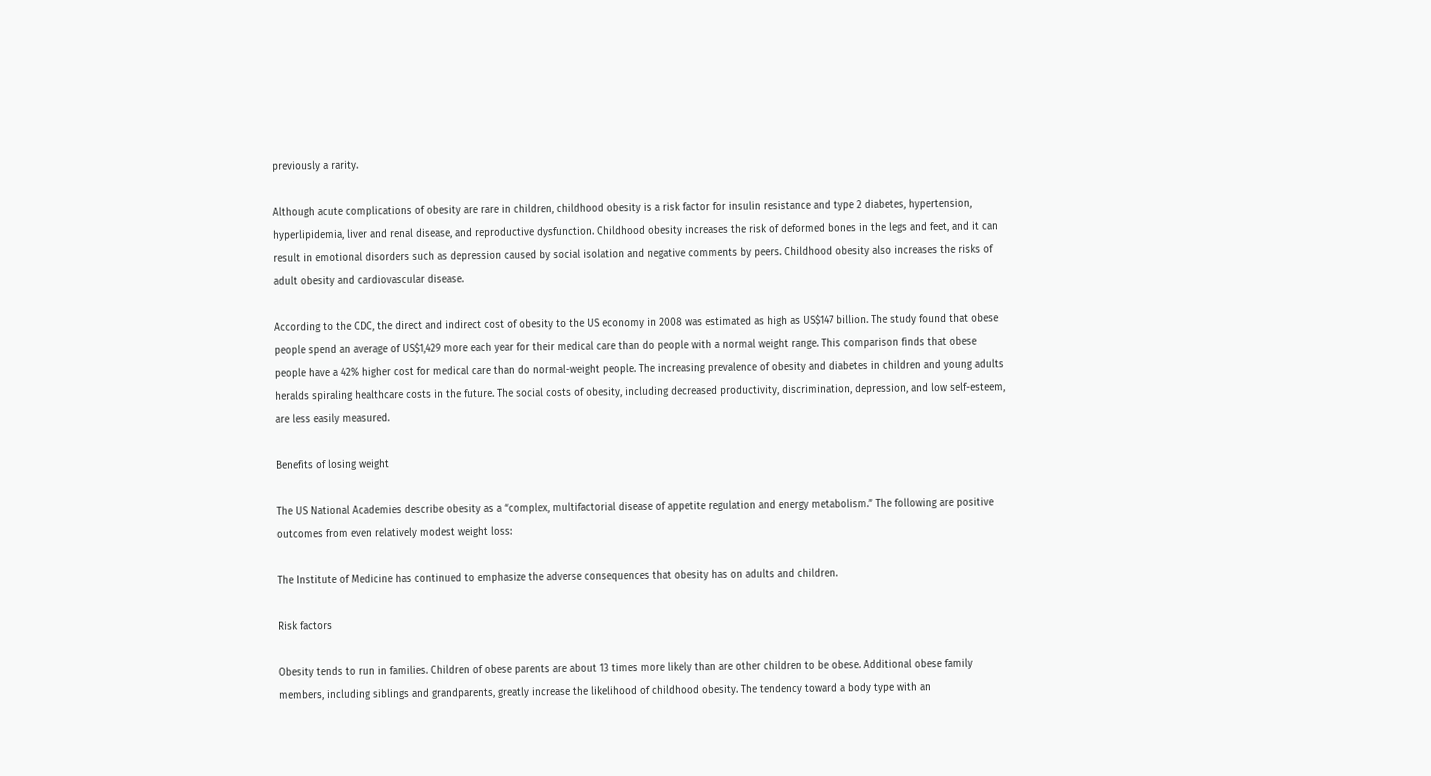previously a rarity.

Although acute complications of obesity are rare in children, childhood obesity is a risk factor for insulin resistance and type 2 diabetes, hypertension, hyperlipidemia, liver and renal disease, and reproductive dysfunction. Childhood obesity increases the risk of deformed bones in the legs and feet, and it can result in emotional disorders such as depression caused by social isolation and negative comments by peers. Childhood obesity also increases the risks of adult obesity and cardiovascular disease.

According to the CDC, the direct and indirect cost of obesity to the US economy in 2008 was estimated as high as US$147 billion. The study found that obese people spend an average of US$1,429 more each year for their medical care than do people with a normal weight range. This comparison finds that obese people have a 42% higher cost for medical care than do normal-weight people. The increasing prevalence of obesity and diabetes in children and young adults heralds spiraling healthcare costs in the future. The social costs of obesity, including decreased productivity, discrimination, depression, and low self-esteem, are less easily measured.

Benefits of losing weight

The US National Academies describe obesity as a “complex, multifactorial disease of appetite regulation and energy metabolism.” The following are positive outcomes from even relatively modest weight loss:

The Institute of Medicine has continued to emphasize the adverse consequences that obesity has on adults and children.

Risk factors

Obesity tends to run in families. Children of obese parents are about 13 times more likely than are other children to be obese. Additional obese family members, including siblings and grandparents, greatly increase the likelihood of childhood obesity. The tendency toward a body type with an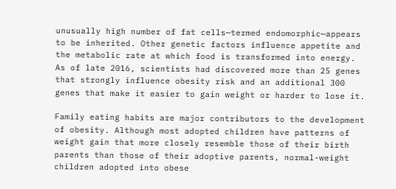unusually high number of fat cells—termed endomorphic—appears to be inherited. Other genetic factors influence appetite and the metabolic rate at which food is transformed into energy. As of late 2016, scientists had discovered more than 25 genes that strongly influence obesity risk and an additional 300 genes that make it easier to gain weight or harder to lose it.

Family eating habits are major contributors to the development of obesity. Although most adopted children have patterns of weight gain that more closely resemble those of their birth parents than those of their adoptive parents, normal-weight children adopted into obese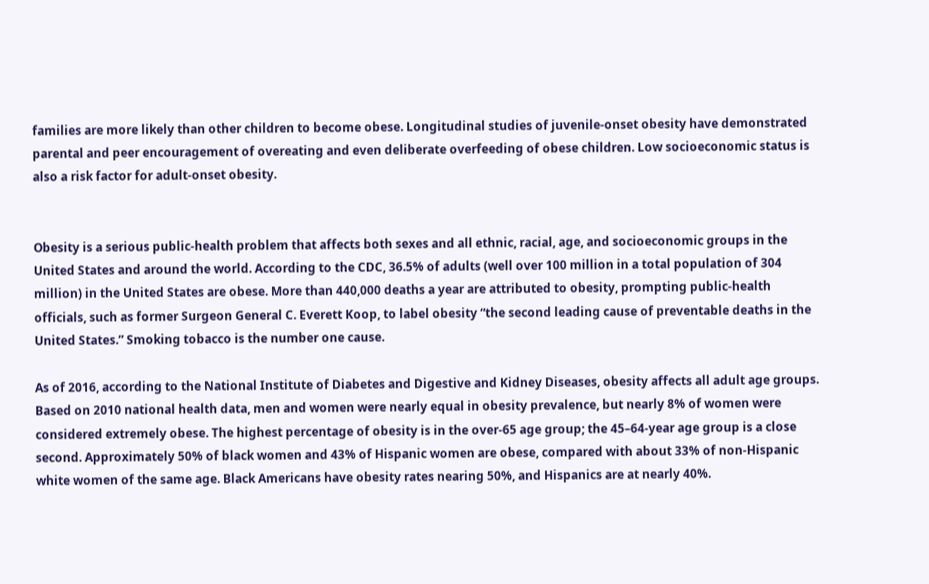families are more likely than other children to become obese. Longitudinal studies of juvenile-onset obesity have demonstrated parental and peer encouragement of overeating and even deliberate overfeeding of obese children. Low socioeconomic status is also a risk factor for adult-onset obesity.


Obesity is a serious public-health problem that affects both sexes and all ethnic, racial, age, and socioeconomic groups in the United States and around the world. According to the CDC, 36.5% of adults (well over 100 million in a total population of 304 million) in the United States are obese. More than 440,000 deaths a year are attributed to obesity, prompting public-health officials, such as former Surgeon General C. Everett Koop, to label obesity “the second leading cause of preventable deaths in the United States.” Smoking tobacco is the number one cause.

As of 2016, according to the National Institute of Diabetes and Digestive and Kidney Diseases, obesity affects all adult age groups. Based on 2010 national health data, men and women were nearly equal in obesity prevalence, but nearly 8% of women were considered extremely obese. The highest percentage of obesity is in the over-65 age group; the 45–64-year age group is a close second. Approximately 50% of black women and 43% of Hispanic women are obese, compared with about 33% of non-Hispanic white women of the same age. Black Americans have obesity rates nearing 50%, and Hispanics are at nearly 40%.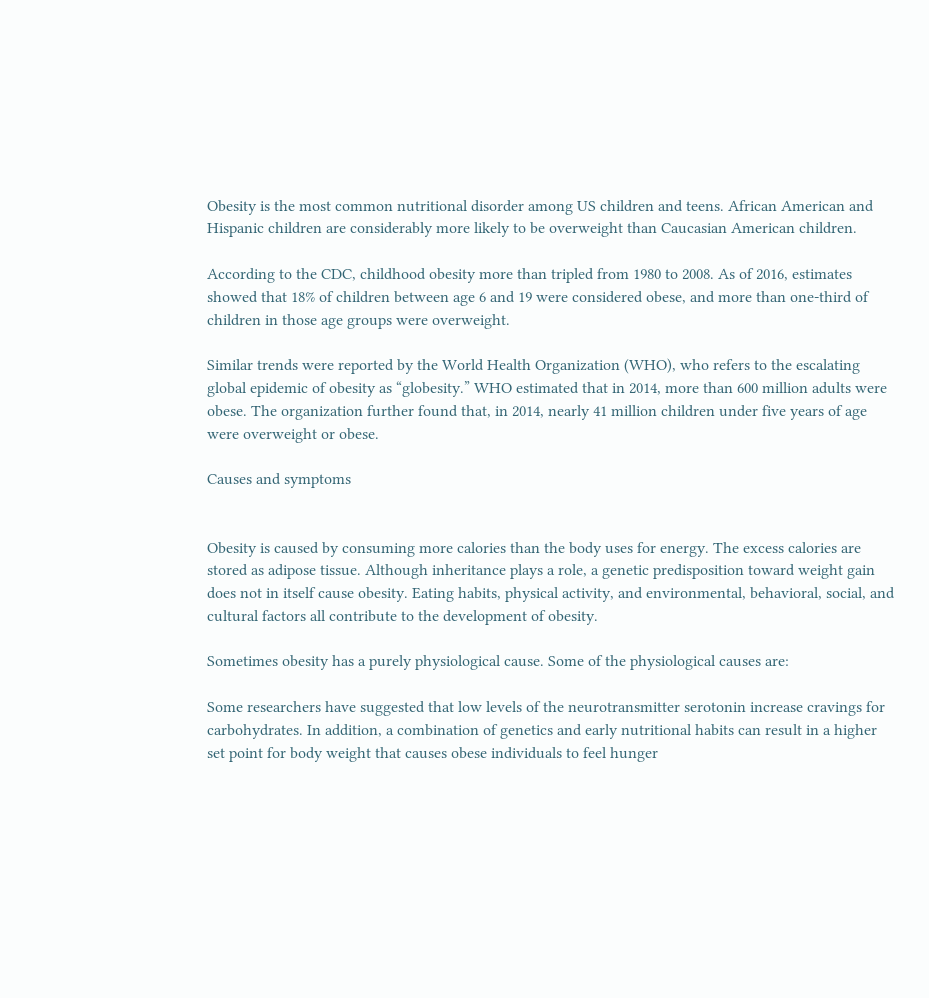Obesity is the most common nutritional disorder among US children and teens. African American and Hispanic children are considerably more likely to be overweight than Caucasian American children.

According to the CDC, childhood obesity more than tripled from 1980 to 2008. As of 2016, estimates showed that 18% of children between age 6 and 19 were considered obese, and more than one-third of children in those age groups were overweight.

Similar trends were reported by the World Health Organization (WHO), who refers to the escalating global epidemic of obesity as “globesity.” WHO estimated that in 2014, more than 600 million adults were obese. The organization further found that, in 2014, nearly 41 million children under five years of age were overweight or obese.

Causes and symptoms


Obesity is caused by consuming more calories than the body uses for energy. The excess calories are stored as adipose tissue. Although inheritance plays a role, a genetic predisposition toward weight gain does not in itself cause obesity. Eating habits, physical activity, and environmental, behavioral, social, and cultural factors all contribute to the development of obesity.

Sometimes obesity has a purely physiological cause. Some of the physiological causes are:

Some researchers have suggested that low levels of the neurotransmitter serotonin increase cravings for carbohydrates. In addition, a combination of genetics and early nutritional habits can result in a higher set point for body weight that causes obese individuals to feel hunger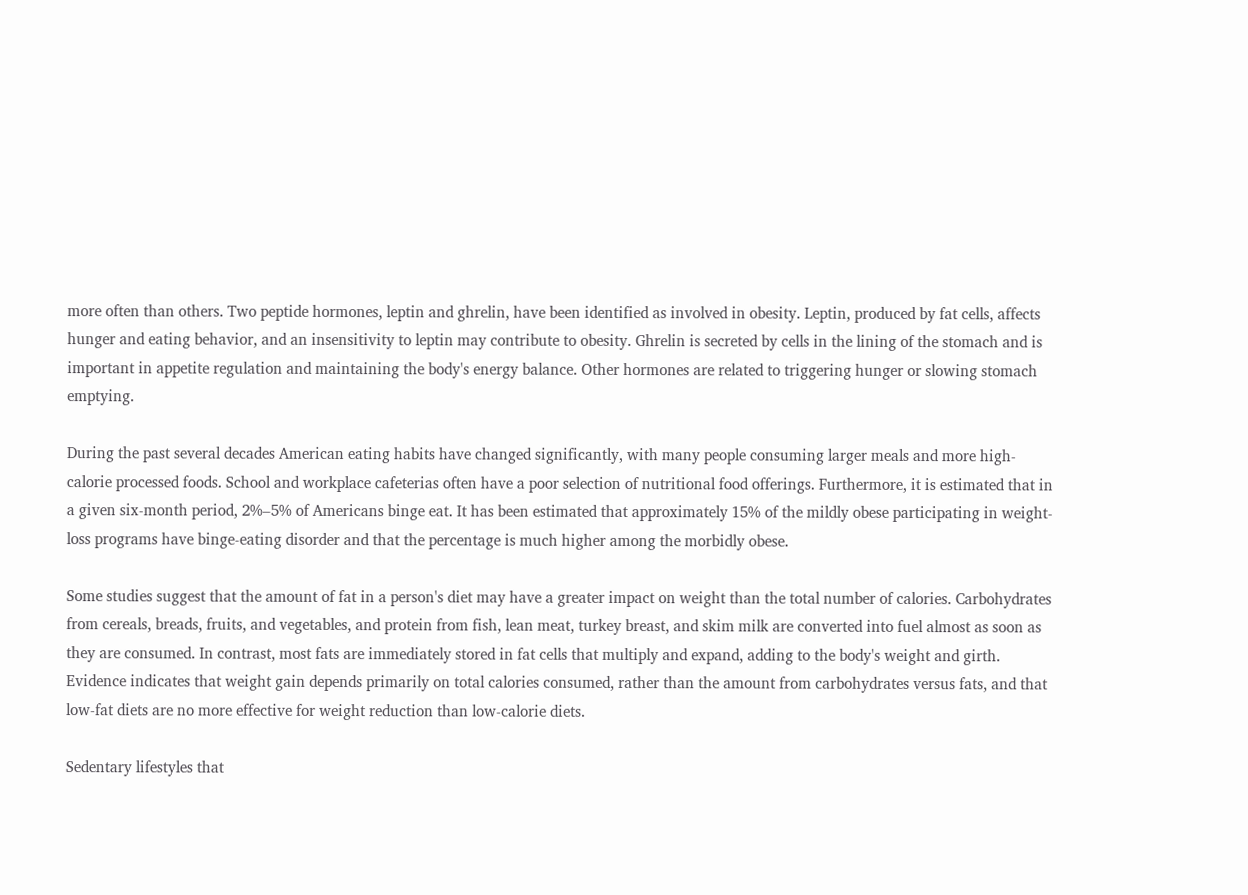more often than others. Two peptide hormones, leptin and ghrelin, have been identified as involved in obesity. Leptin, produced by fat cells, affects hunger and eating behavior, and an insensitivity to leptin may contribute to obesity. Ghrelin is secreted by cells in the lining of the stomach and is important in appetite regulation and maintaining the body's energy balance. Other hormones are related to triggering hunger or slowing stomach emptying.

During the past several decades American eating habits have changed significantly, with many people consuming larger meals and more high-calorie processed foods. School and workplace cafeterias often have a poor selection of nutritional food offerings. Furthermore, it is estimated that in a given six-month period, 2%–5% of Americans binge eat. It has been estimated that approximately 15% of the mildly obese participating in weight-loss programs have binge-eating disorder and that the percentage is much higher among the morbidly obese.

Some studies suggest that the amount of fat in a person's diet may have a greater impact on weight than the total number of calories. Carbohydrates from cereals, breads, fruits, and vegetables, and protein from fish, lean meat, turkey breast, and skim milk are converted into fuel almost as soon as they are consumed. In contrast, most fats are immediately stored in fat cells that multiply and expand, adding to the body's weight and girth. Evidence indicates that weight gain depends primarily on total calories consumed, rather than the amount from carbohydrates versus fats, and that low-fat diets are no more effective for weight reduction than low-calorie diets.

Sedentary lifestyles that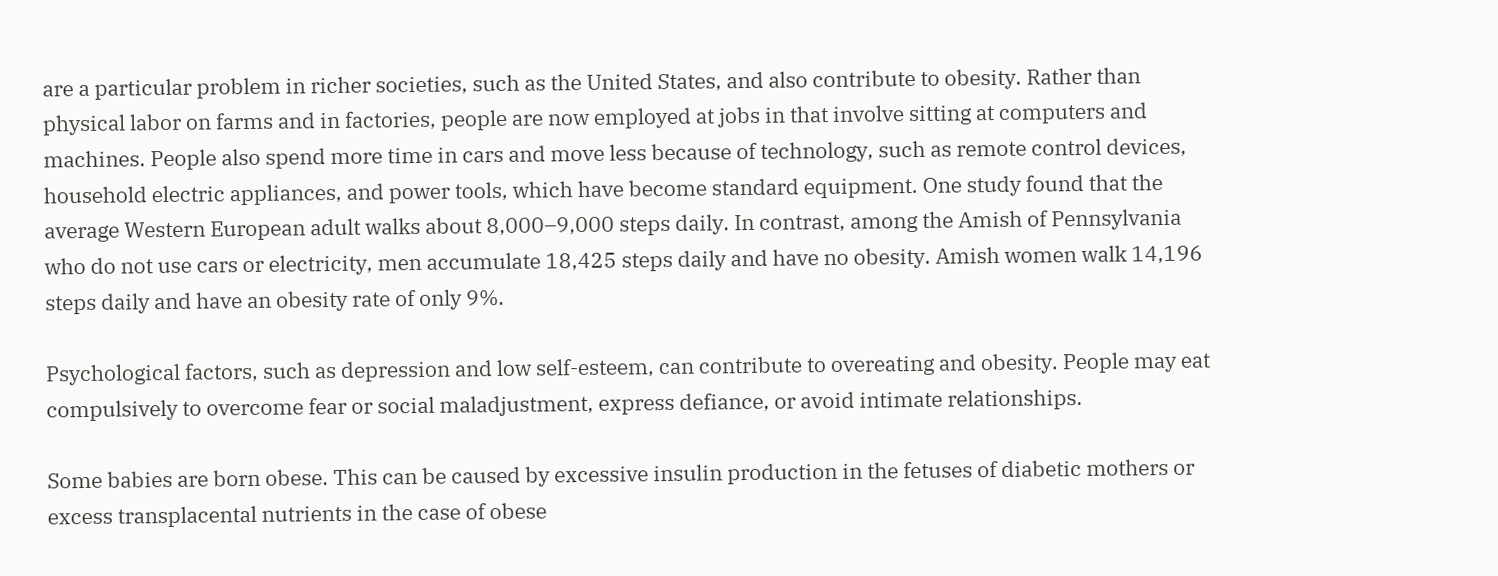are a particular problem in richer societies, such as the United States, and also contribute to obesity. Rather than physical labor on farms and in factories, people are now employed at jobs in that involve sitting at computers and machines. People also spend more time in cars and move less because of technology, such as remote control devices, household electric appliances, and power tools, which have become standard equipment. One study found that the average Western European adult walks about 8,000–9,000 steps daily. In contrast, among the Amish of Pennsylvania who do not use cars or electricity, men accumulate 18,425 steps daily and have no obesity. Amish women walk 14,196 steps daily and have an obesity rate of only 9%.

Psychological factors, such as depression and low self-esteem, can contribute to overeating and obesity. People may eat compulsively to overcome fear or social maladjustment, express defiance, or avoid intimate relationships.

Some babies are born obese. This can be caused by excessive insulin production in the fetuses of diabetic mothers or excess transplacental nutrients in the case of obese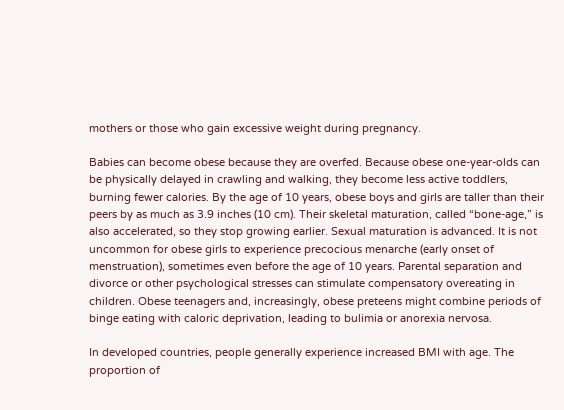mothers or those who gain excessive weight during pregnancy.

Babies can become obese because they are overfed. Because obese one-year-olds can be physically delayed in crawling and walking, they become less active toddlers, burning fewer calories. By the age of 10 years, obese boys and girls are taller than their peers by as much as 3.9 inches (10 cm). Their skeletal maturation, called “bone-age,” is also accelerated, so they stop growing earlier. Sexual maturation is advanced. It is not uncommon for obese girls to experience precocious menarche (early onset of menstruation), sometimes even before the age of 10 years. Parental separation and divorce or other psychological stresses can stimulate compensatory overeating in children. Obese teenagers and, increasingly, obese preteens might combine periods of binge eating with caloric deprivation, leading to bulimia or anorexia nervosa.

In developed countries, people generally experience increased BMI with age. The proportion of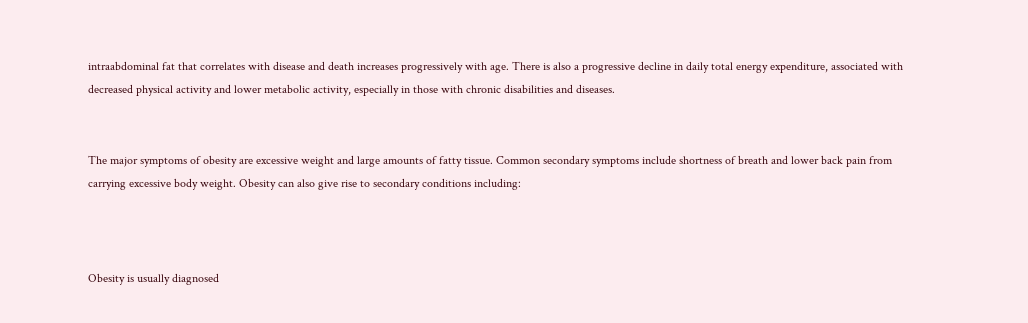intraabdominal fat that correlates with disease and death increases progressively with age. There is also a progressive decline in daily total energy expenditure, associated with decreased physical activity and lower metabolic activity, especially in those with chronic disabilities and diseases.


The major symptoms of obesity are excessive weight and large amounts of fatty tissue. Common secondary symptoms include shortness of breath and lower back pain from carrying excessive body weight. Obesity can also give rise to secondary conditions including:



Obesity is usually diagnosed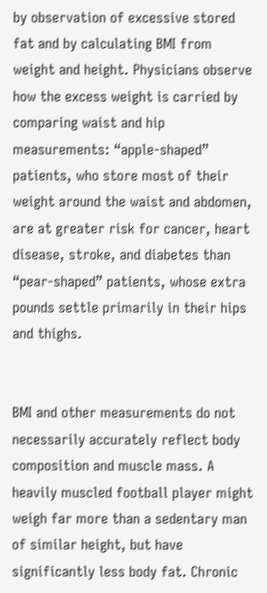by observation of excessive stored fat and by calculating BMI from weight and height. Physicians observe how the excess weight is carried by comparing waist and hip measurements: “apple-shaped” patients, who store most of their weight around the waist and abdomen, are at greater risk for cancer, heart disease, stroke, and diabetes than “pear-shaped” patients, whose extra pounds settle primarily in their hips and thighs.


BMI and other measurements do not necessarily accurately reflect body composition and muscle mass. A heavily muscled football player might weigh far more than a sedentary man of similar height, but have significantly less body fat. Chronic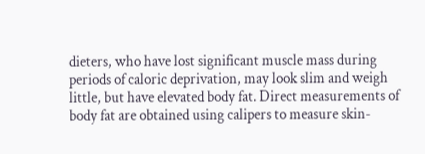dieters, who have lost significant muscle mass during periods of caloric deprivation, may look slim and weigh little, but have elevated body fat. Direct measurements of body fat are obtained using calipers to measure skin-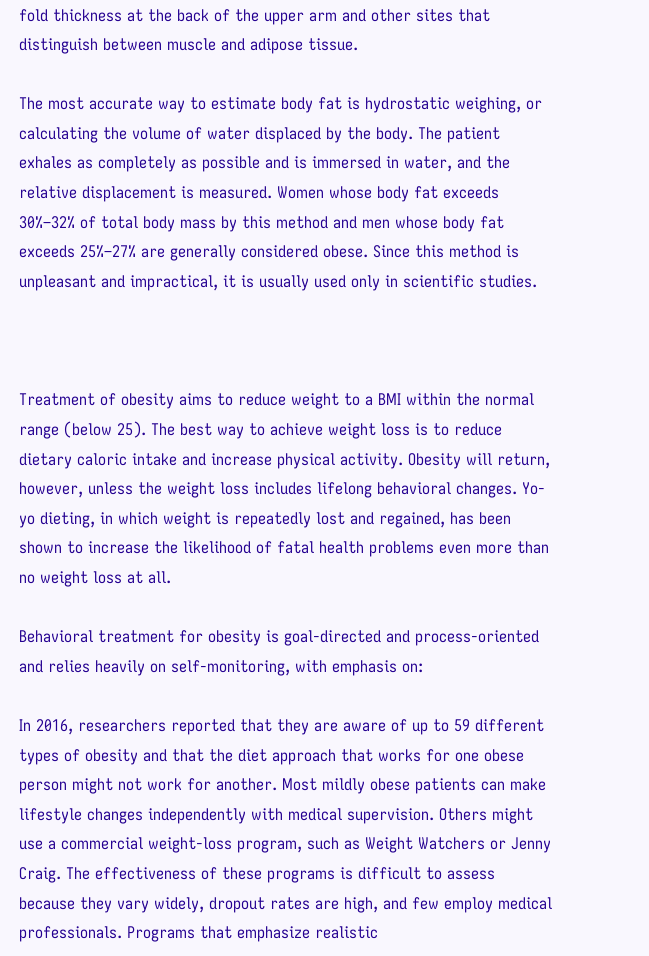fold thickness at the back of the upper arm and other sites that distinguish between muscle and adipose tissue.

The most accurate way to estimate body fat is hydrostatic weighing, or calculating the volume of water displaced by the body. The patient exhales as completely as possible and is immersed in water, and the relative displacement is measured. Women whose body fat exceeds 30%–32% of total body mass by this method and men whose body fat exceeds 25%–27% are generally considered obese. Since this method is unpleasant and impractical, it is usually used only in scientific studies.



Treatment of obesity aims to reduce weight to a BMI within the normal range (below 25). The best way to achieve weight loss is to reduce dietary caloric intake and increase physical activity. Obesity will return, however, unless the weight loss includes lifelong behavioral changes. Yo-yo dieting, in which weight is repeatedly lost and regained, has been shown to increase the likelihood of fatal health problems even more than no weight loss at all.

Behavioral treatment for obesity is goal-directed and process-oriented and relies heavily on self-monitoring, with emphasis on:

In 2016, researchers reported that they are aware of up to 59 different types of obesity and that the diet approach that works for one obese person might not work for another. Most mildly obese patients can make lifestyle changes independently with medical supervision. Others might use a commercial weight-loss program, such as Weight Watchers or Jenny Craig. The effectiveness of these programs is difficult to assess because they vary widely, dropout rates are high, and few employ medical professionals. Programs that emphasize realistic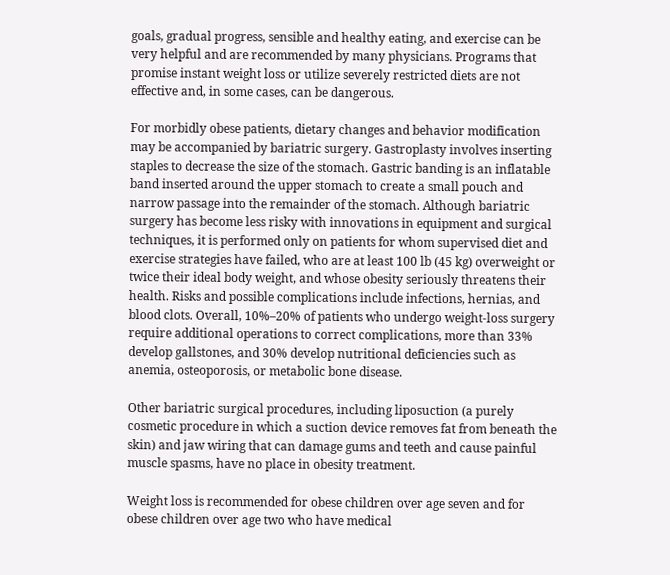goals, gradual progress, sensible and healthy eating, and exercise can be very helpful and are recommended by many physicians. Programs that promise instant weight loss or utilize severely restricted diets are not effective and, in some cases, can be dangerous.

For morbidly obese patients, dietary changes and behavior modification may be accompanied by bariatric surgery. Gastroplasty involves inserting staples to decrease the size of the stomach. Gastric banding is an inflatable band inserted around the upper stomach to create a small pouch and narrow passage into the remainder of the stomach. Although bariatric surgery has become less risky with innovations in equipment and surgical techniques, it is performed only on patients for whom supervised diet and exercise strategies have failed, who are at least 100 lb (45 kg) overweight or twice their ideal body weight, and whose obesity seriously threatens their health. Risks and possible complications include infections, hernias, and blood clots. Overall, 10%–20% of patients who undergo weight-loss surgery require additional operations to correct complications, more than 33% develop gallstones, and 30% develop nutritional deficiencies such as anemia, osteoporosis, or metabolic bone disease.

Other bariatric surgical procedures, including liposuction (a purely cosmetic procedure in which a suction device removes fat from beneath the skin) and jaw wiring that can damage gums and teeth and cause painful muscle spasms, have no place in obesity treatment.

Weight loss is recommended for obese children over age seven and for obese children over age two who have medical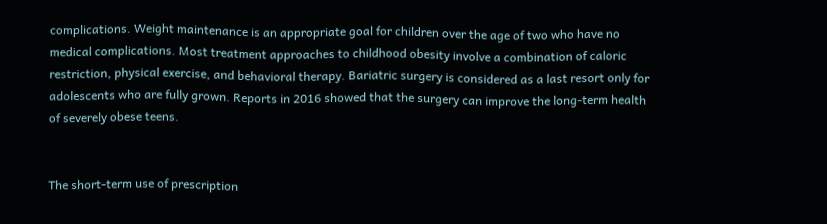complications. Weight maintenance is an appropriate goal for children over the age of two who have no medical complications. Most treatment approaches to childhood obesity involve a combination of caloric restriction, physical exercise, and behavioral therapy. Bariatric surgery is considered as a last resort only for adolescents who are fully grown. Reports in 2016 showed that the surgery can improve the long-term health of severely obese teens.


The short-term use of prescription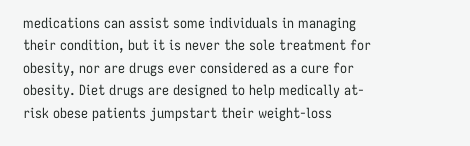medications can assist some individuals in managing their condition, but it is never the sole treatment for obesity, nor are drugs ever considered as a cure for obesity. Diet drugs are designed to help medically at-risk obese patients jumpstart their weight-loss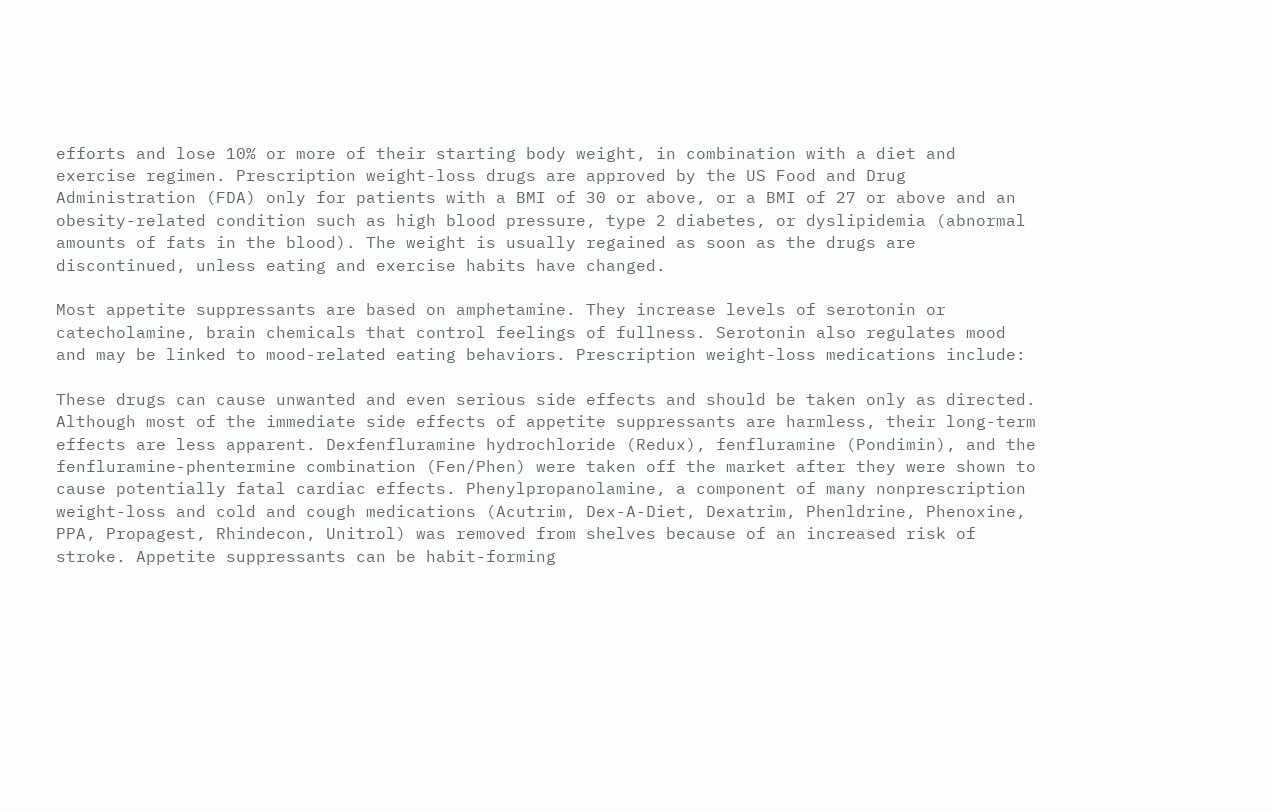efforts and lose 10% or more of their starting body weight, in combination with a diet and exercise regimen. Prescription weight-loss drugs are approved by the US Food and Drug Administration (FDA) only for patients with a BMI of 30 or above, or a BMI of 27 or above and an obesity-related condition such as high blood pressure, type 2 diabetes, or dyslipidemia (abnormal amounts of fats in the blood). The weight is usually regained as soon as the drugs are discontinued, unless eating and exercise habits have changed.

Most appetite suppressants are based on amphetamine. They increase levels of serotonin or catecholamine, brain chemicals that control feelings of fullness. Serotonin also regulates mood and may be linked to mood-related eating behaviors. Prescription weight-loss medications include:

These drugs can cause unwanted and even serious side effects and should be taken only as directed. Although most of the immediate side effects of appetite suppressants are harmless, their long-term effects are less apparent. Dexfenfluramine hydrochloride (Redux), fenfluramine (Pondimin), and the fenfluramine-phentermine combination (Fen/Phen) were taken off the market after they were shown to cause potentially fatal cardiac effects. Phenylpropanolamine, a component of many nonprescription weight-loss and cold and cough medications (Acutrim, Dex-A-Diet, Dexatrim, Phenldrine, Phenoxine, PPA, Propagest, Rhindecon, Unitrol) was removed from shelves because of an increased risk of stroke. Appetite suppressants can be habit-forming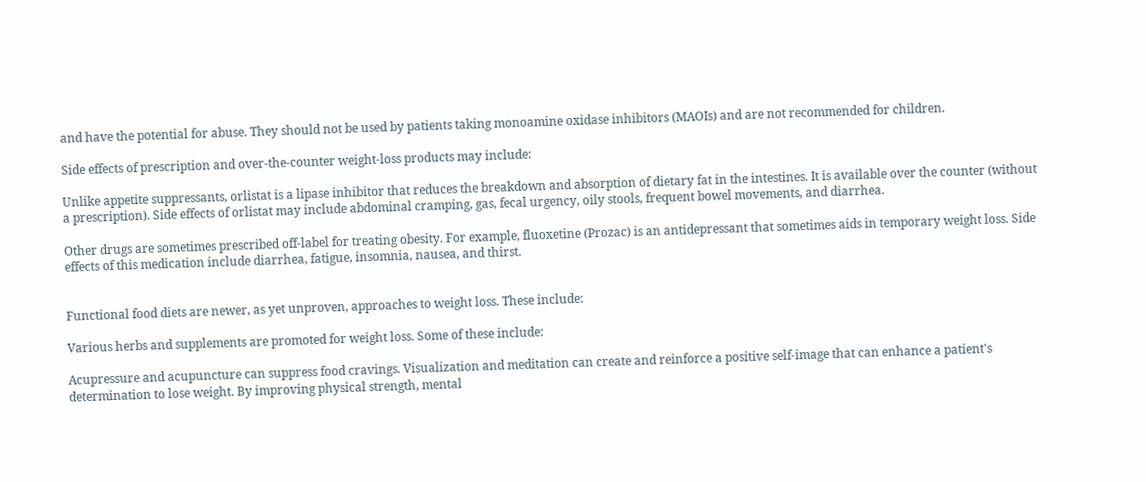and have the potential for abuse. They should not be used by patients taking monoamine oxidase inhibitors (MAOIs) and are not recommended for children.

Side effects of prescription and over-the-counter weight-loss products may include:

Unlike appetite suppressants, orlistat is a lipase inhibitor that reduces the breakdown and absorption of dietary fat in the intestines. It is available over the counter (without a prescription). Side effects of orlistat may include abdominal cramping, gas, fecal urgency, oily stools, frequent bowel movements, and diarrhea.

Other drugs are sometimes prescribed off-label for treating obesity. For example, fluoxetine (Prozac) is an antidepressant that sometimes aids in temporary weight loss. Side effects of this medication include diarrhea, fatigue, insomnia, nausea, and thirst.


Functional food diets are newer, as yet unproven, approaches to weight loss. These include:

Various herbs and supplements are promoted for weight loss. Some of these include:

Acupressure and acupuncture can suppress food cravings. Visualization and meditation can create and reinforce a positive self-image that can enhance a patient's determination to lose weight. By improving physical strength, mental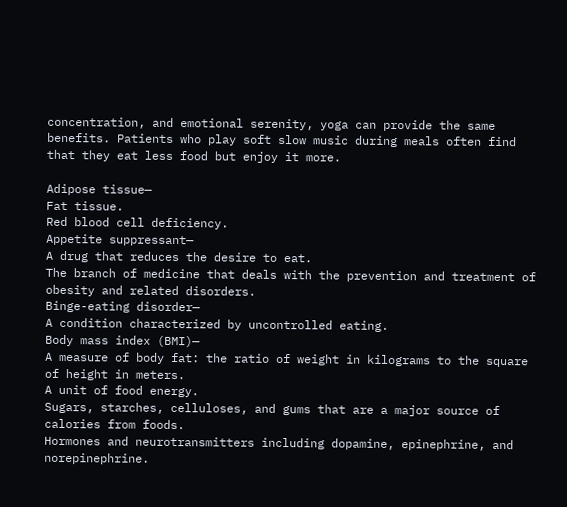concentration, and emotional serenity, yoga can provide the same benefits. Patients who play soft slow music during meals often find that they eat less food but enjoy it more.

Adipose tissue—
Fat tissue.
Red blood cell deficiency.
Appetite suppressant—
A drug that reduces the desire to eat.
The branch of medicine that deals with the prevention and treatment of obesity and related disorders.
Binge-eating disorder—
A condition characterized by uncontrolled eating.
Body mass index (BMI)—
A measure of body fat: the ratio of weight in kilograms to the square of height in meters.
A unit of food energy.
Sugars, starches, celluloses, and gums that are a major source of calories from foods.
Hormones and neurotransmitters including dopamine, epinephrine, and norepinephrine.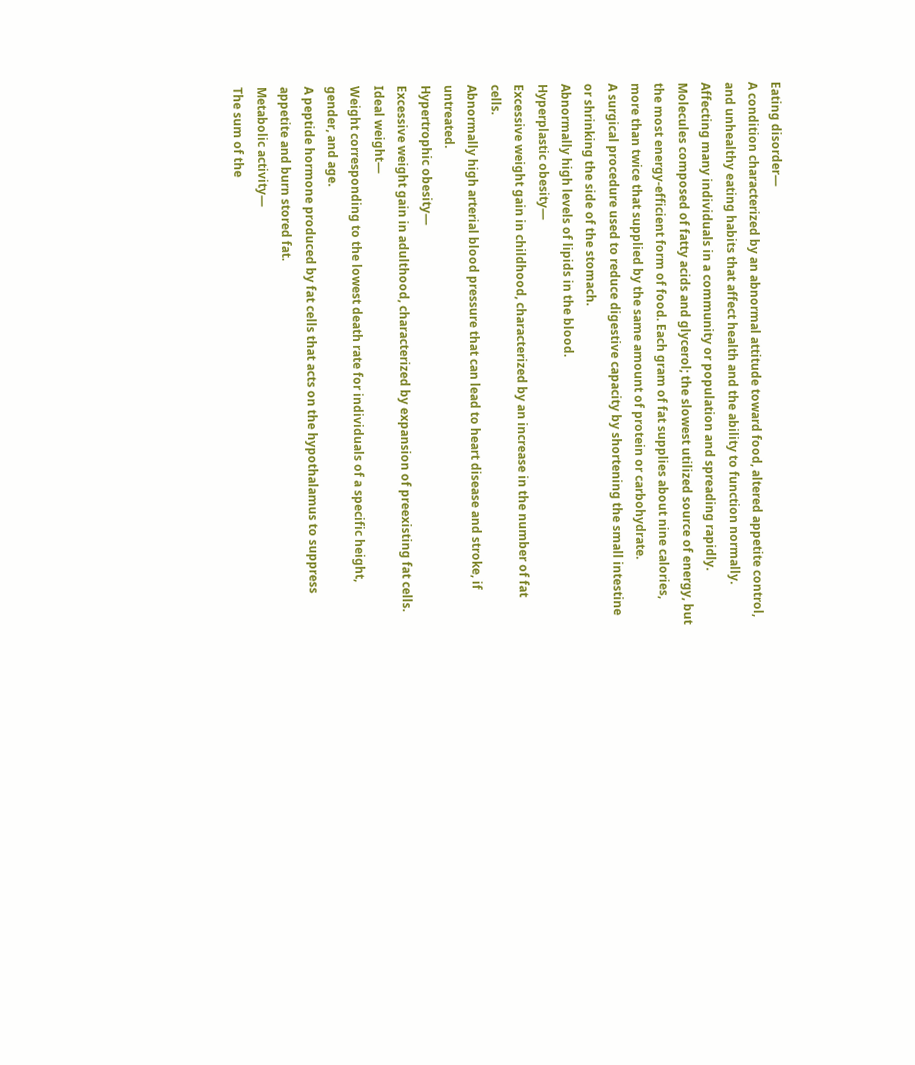Eating disorder—
A condition characterized by an abnormal attitude toward food, altered appetite control, and unhealthy eating habits that affect health and the ability to function normally.
Affecting many individuals in a community or population and spreading rapidly.
Molecules composed of fatty acids and glycerol; the slowest utilized source of energy, but the most energy-efficient form of food. Each gram of fat supplies about nine calories, more than twice that supplied by the same amount of protein or carbohydrate.
A surgical procedure used to reduce digestive capacity by shortening the small intestine or shrinking the side of the stomach.
Abnormally high levels of lipids in the blood.
Hyperplastic obesity—
Excessive weight gain in childhood, characterized by an increase in the number of fat cells.
Abnormally high arterial blood pressure that can lead to heart disease and stroke, if untreated.
Hypertrophic obesity—
Excessive weight gain in adulthood, characterized by expansion of preexisting fat cells.
Ideal weight—
Weight corresponding to the lowest death rate for individuals of a specific height, gender, and age.
A peptide hormone produced by fat cells that acts on the hypothalamus to suppress appetite and burn stored fat.
Metabolic activity—
The sum of the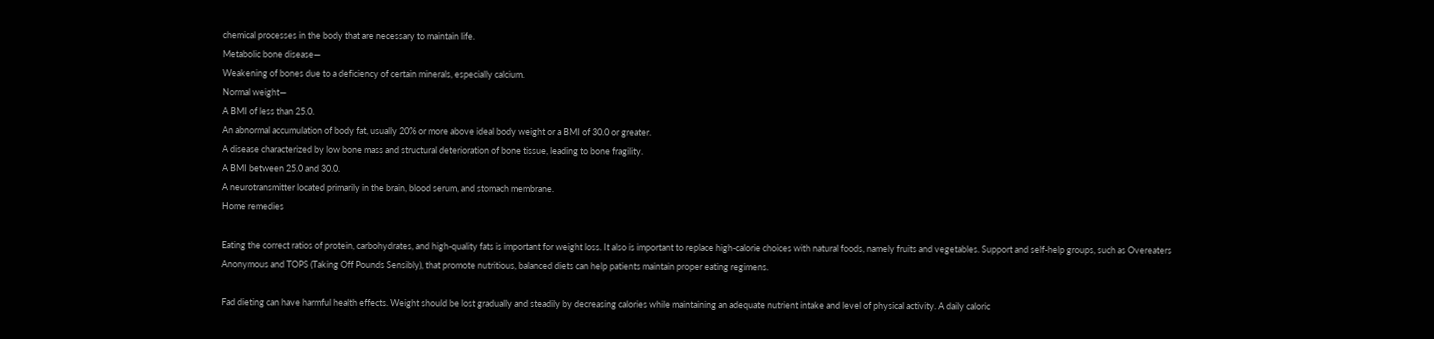chemical processes in the body that are necessary to maintain life.
Metabolic bone disease—
Weakening of bones due to a deficiency of certain minerals, especially calcium.
Normal weight—
A BMI of less than 25.0.
An abnormal accumulation of body fat, usually 20% or more above ideal body weight or a BMI of 30.0 or greater.
A disease characterized by low bone mass and structural deterioration of bone tissue, leading to bone fragility.
A BMI between 25.0 and 30.0.
A neurotransmitter located primarily in the brain, blood serum, and stomach membrane.
Home remedies

Eating the correct ratios of protein, carbohydrates, and high-quality fats is important for weight loss. It also is important to replace high-calorie choices with natural foods, namely fruits and vegetables. Support and self-help groups, such as Overeaters Anonymous and TOPS (Taking Off Pounds Sensibly), that promote nutritious, balanced diets can help patients maintain proper eating regimens.

Fad dieting can have harmful health effects. Weight should be lost gradually and steadily by decreasing calories while maintaining an adequate nutrient intake and level of physical activity. A daily caloric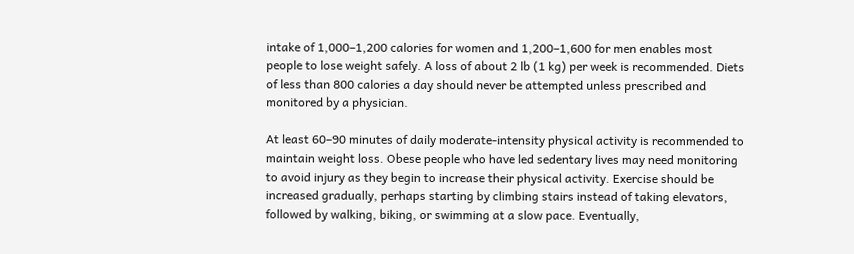intake of 1,000–1,200 calories for women and 1,200–1,600 for men enables most people to lose weight safely. A loss of about 2 lb (1 kg) per week is recommended. Diets of less than 800 calories a day should never be attempted unless prescribed and monitored by a physician.

At least 60–90 minutes of daily moderate-intensity physical activity is recommended to maintain weight loss. Obese people who have led sedentary lives may need monitoring to avoid injury as they begin to increase their physical activity. Exercise should be increased gradually, perhaps starting by climbing stairs instead of taking elevators, followed by walking, biking, or swimming at a slow pace. Eventually,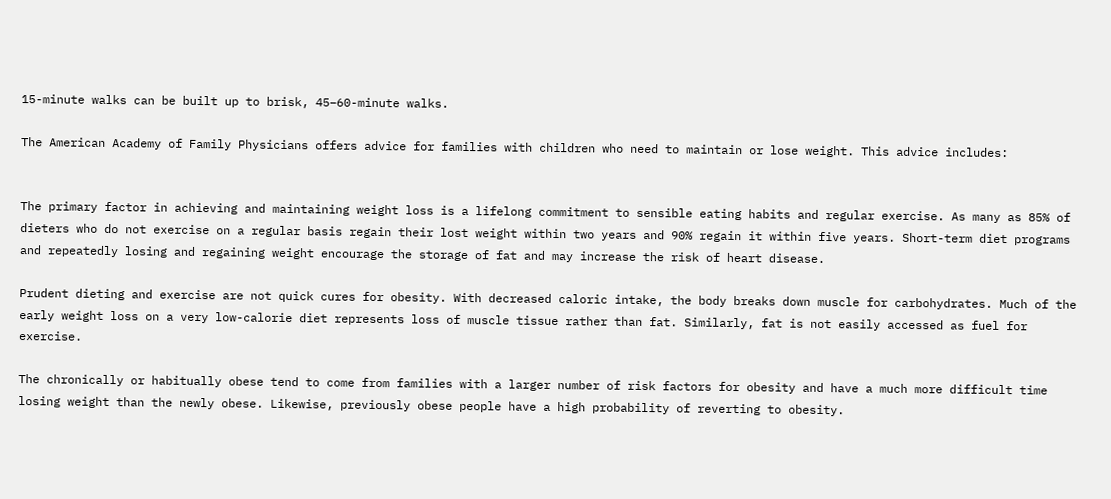15-minute walks can be built up to brisk, 45–60-minute walks.

The American Academy of Family Physicians offers advice for families with children who need to maintain or lose weight. This advice includes:


The primary factor in achieving and maintaining weight loss is a lifelong commitment to sensible eating habits and regular exercise. As many as 85% of dieters who do not exercise on a regular basis regain their lost weight within two years and 90% regain it within five years. Short-term diet programs and repeatedly losing and regaining weight encourage the storage of fat and may increase the risk of heart disease.

Prudent dieting and exercise are not quick cures for obesity. With decreased caloric intake, the body breaks down muscle for carbohydrates. Much of the early weight loss on a very low-calorie diet represents loss of muscle tissue rather than fat. Similarly, fat is not easily accessed as fuel for exercise.

The chronically or habitually obese tend to come from families with a larger number of risk factors for obesity and have a much more difficult time losing weight than the newly obese. Likewise, previously obese people have a high probability of reverting to obesity.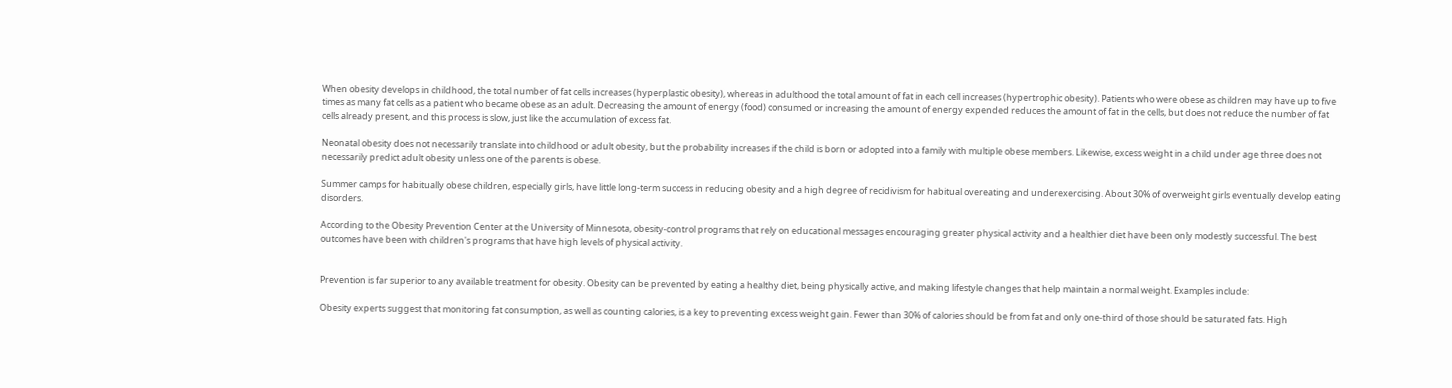When obesity develops in childhood, the total number of fat cells increases (hyperplastic obesity), whereas in adulthood the total amount of fat in each cell increases (hypertrophic obesity). Patients who were obese as children may have up to five times as many fat cells as a patient who became obese as an adult. Decreasing the amount of energy (food) consumed or increasing the amount of energy expended reduces the amount of fat in the cells, but does not reduce the number of fat cells already present, and this process is slow, just like the accumulation of excess fat.

Neonatal obesity does not necessarily translate into childhood or adult obesity, but the probability increases if the child is born or adopted into a family with multiple obese members. Likewise, excess weight in a child under age three does not necessarily predict adult obesity unless one of the parents is obese.

Summer camps for habitually obese children, especially girls, have little long-term success in reducing obesity and a high degree of recidivism for habitual overeating and underexercising. About 30% of overweight girls eventually develop eating disorders.

According to the Obesity Prevention Center at the University of Minnesota, obesity-control programs that rely on educational messages encouraging greater physical activity and a healthier diet have been only modestly successful. The best outcomes have been with children's programs that have high levels of physical activity.


Prevention is far superior to any available treatment for obesity. Obesity can be prevented by eating a healthy diet, being physically active, and making lifestyle changes that help maintain a normal weight. Examples include:

Obesity experts suggest that monitoring fat consumption, as well as counting calories, is a key to preventing excess weight gain. Fewer than 30% of calories should be from fat and only one-third of those should be saturated fats. High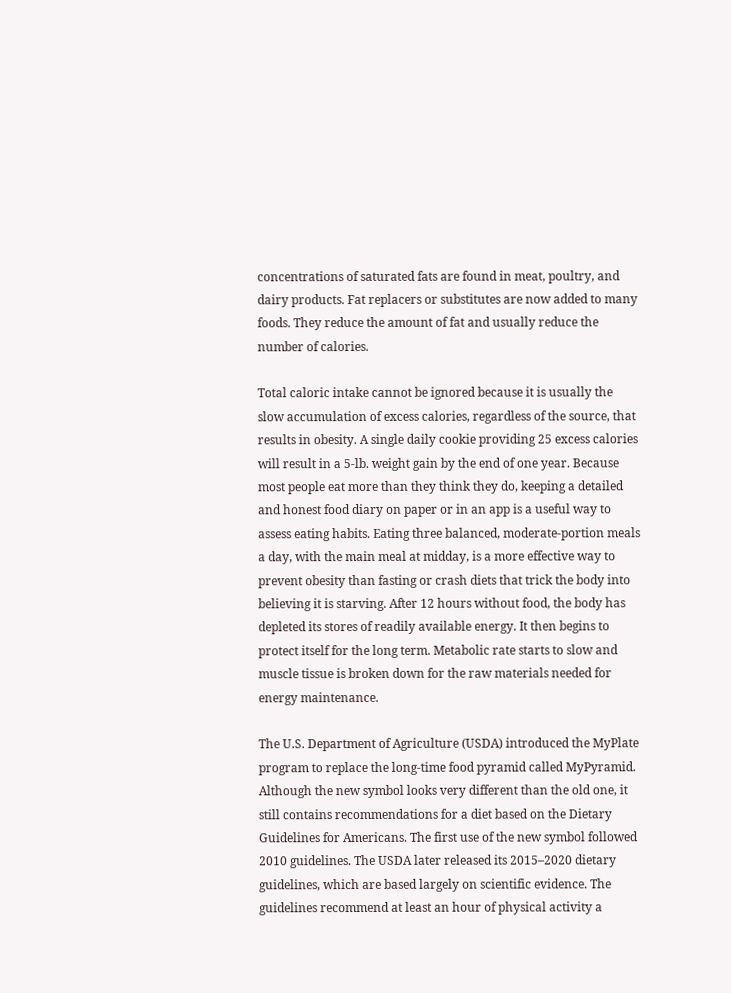concentrations of saturated fats are found in meat, poultry, and dairy products. Fat replacers or substitutes are now added to many foods. They reduce the amount of fat and usually reduce the number of calories.

Total caloric intake cannot be ignored because it is usually the slow accumulation of excess calories, regardless of the source, that results in obesity. A single daily cookie providing 25 excess calories will result in a 5-lb. weight gain by the end of one year. Because most people eat more than they think they do, keeping a detailed and honest food diary on paper or in an app is a useful way to assess eating habits. Eating three balanced, moderate-portion meals a day, with the main meal at midday, is a more effective way to prevent obesity than fasting or crash diets that trick the body into believing it is starving. After 12 hours without food, the body has depleted its stores of readily available energy. It then begins to protect itself for the long term. Metabolic rate starts to slow and muscle tissue is broken down for the raw materials needed for energy maintenance.

The U.S. Department of Agriculture (USDA) introduced the MyPlate program to replace the long-time food pyramid called MyPyramid. Although the new symbol looks very different than the old one, it still contains recommendations for a diet based on the Dietary Guidelines for Americans. The first use of the new symbol followed 2010 guidelines. The USDA later released its 2015–2020 dietary guidelines, which are based largely on scientific evidence. The guidelines recommend at least an hour of physical activity a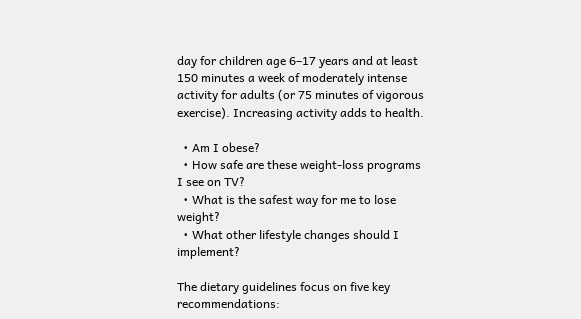day for children age 6–17 years and at least 150 minutes a week of moderately intense activity for adults (or 75 minutes of vigorous exercise). Increasing activity adds to health.

  • Am I obese?
  • How safe are these weight-loss programs I see on TV?
  • What is the safest way for me to lose weight?
  • What other lifestyle changes should I implement?

The dietary guidelines focus on five key recommendations: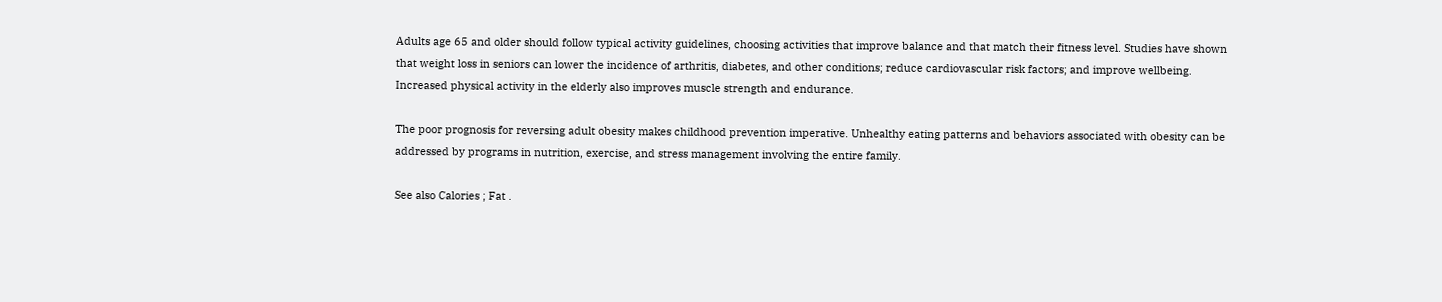Adults age 65 and older should follow typical activity guidelines, choosing activities that improve balance and that match their fitness level. Studies have shown that weight loss in seniors can lower the incidence of arthritis, diabetes, and other conditions; reduce cardiovascular risk factors; and improve wellbeing. Increased physical activity in the elderly also improves muscle strength and endurance.

The poor prognosis for reversing adult obesity makes childhood prevention imperative. Unhealthy eating patterns and behaviors associated with obesity can be addressed by programs in nutrition, exercise, and stress management involving the entire family.

See also Calories ; Fat .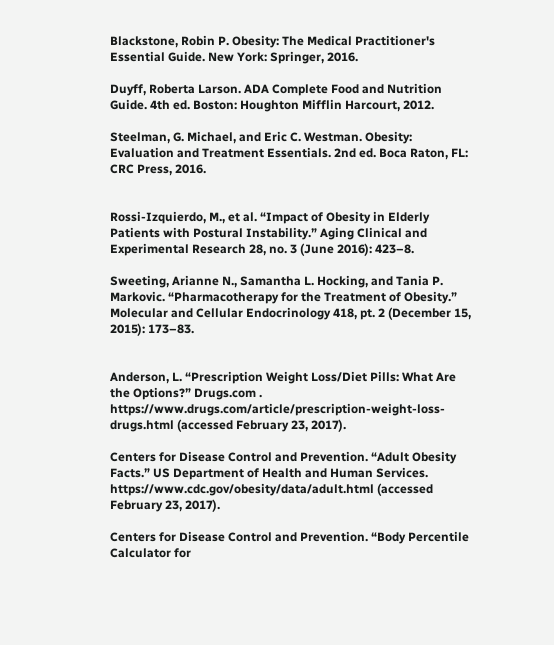Blackstone, Robin P. Obesity: The Medical Practitioner's Essential Guide. New York: Springer, 2016.

Duyff, Roberta Larson. ADA Complete Food and Nutrition Guide. 4th ed. Boston: Houghton Mifflin Harcourt, 2012.

Steelman, G. Michael, and Eric C. Westman. Obesity: Evaluation and Treatment Essentials. 2nd ed. Boca Raton, FL: CRC Press, 2016.


Rossi-Izquierdo, M., et al. “Impact of Obesity in Elderly Patients with Postural Instability.” Aging Clinical and Experimental Research 28, no. 3 (June 2016): 423–8.

Sweeting, Arianne N., Samantha L. Hocking, and Tania P. Markovic. “Pharmacotherapy for the Treatment of Obesity.” Molecular and Cellular Endocrinology 418, pt. 2 (December 15, 2015): 173–83.


Anderson, L. “Prescription Weight Loss/Diet Pills: What Are the Options?” Drugs.com . https://www.drugs.com/article/prescription-weight-loss-drugs.html (accessed February 23, 2017).

Centers for Disease Control and Prevention. “Adult Obesity Facts.” US Department of Health and Human Services. https://www.cdc.gov/obesity/data/adult.html (accessed February 23, 2017).

Centers for Disease Control and Prevention. “Body Percentile Calculator for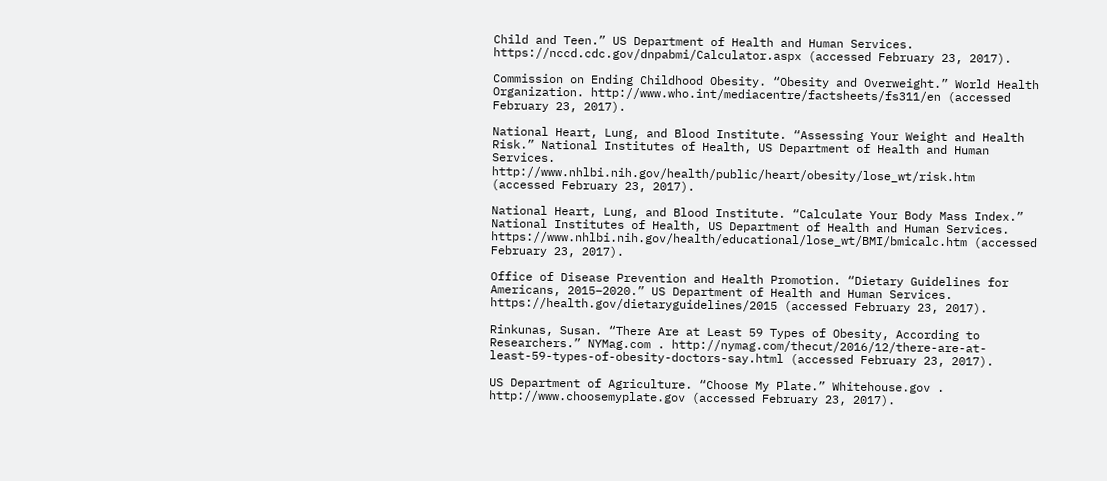Child and Teen.” US Department of Health and Human Services. https://nccd.cdc.gov/dnpabmi/Calculator.aspx (accessed February 23, 2017).

Commission on Ending Childhood Obesity. “Obesity and Overweight.” World Health Organization. http://www.who.int/mediacentre/factsheets/fs311/en (accessed February 23, 2017).

National Heart, Lung, and Blood Institute. “Assessing Your Weight and Health Risk.” National Institutes of Health, US Department of Health and Human Services. http://www.nhlbi.nih.gov/health/public/heart/obesity/lose_wt/risk.htm (accessed February 23, 2017).

National Heart, Lung, and Blood Institute. “Calculate Your Body Mass Index.” National Institutes of Health, US Department of Health and Human Services. https://www.nhlbi.nih.gov/health/educational/lose_wt/BMI/bmicalc.htm (accessed February 23, 2017).

Office of Disease Prevention and Health Promotion. “Dietary Guidelines for Americans, 2015–2020.” US Department of Health and Human Services. https://health.gov/dietaryguidelines/2015 (accessed February 23, 2017).

Rinkunas, Susan. “There Are at Least 59 Types of Obesity, According to Researchers.” NYMag.com . http://nymag.com/thecut/2016/12/there-are-at-least-59-types-of-obesity-doctors-say.html (accessed February 23, 2017).

US Department of Agriculture. “Choose My Plate.” Whitehouse.gov . http://www.choosemyplate.gov (accessed February 23, 2017).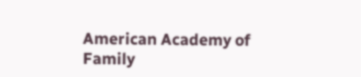American Academy of Family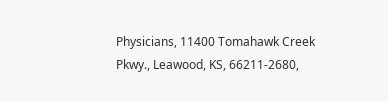Physicians, 11400 Tomahawk Creek Pkwy., Leawood, KS, 66211-2680,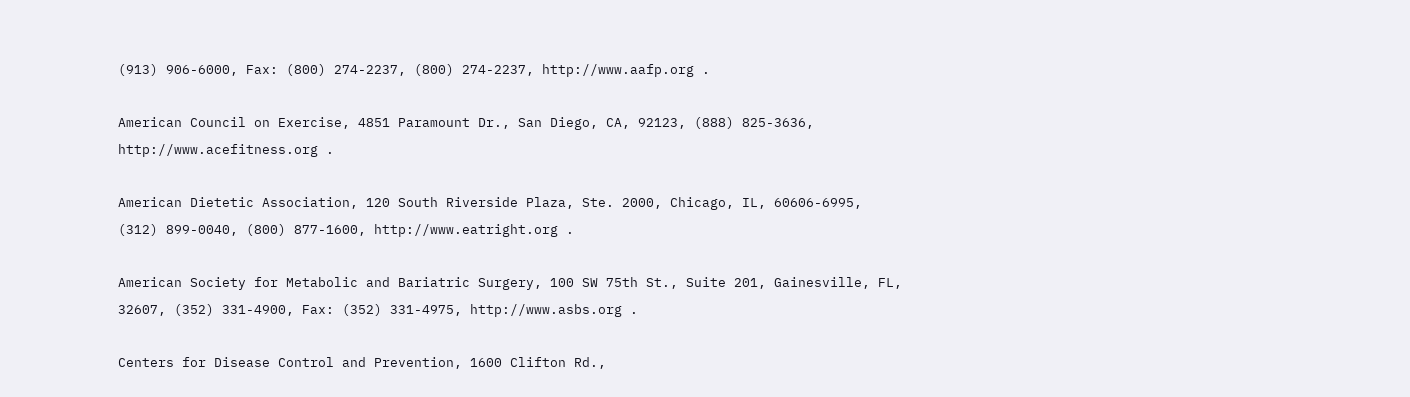(913) 906-6000, Fax: (800) 274-2237, (800) 274-2237, http://www.aafp.org .

American Council on Exercise, 4851 Paramount Dr., San Diego, CA, 92123, (888) 825-3636, http://www.acefitness.org .

American Dietetic Association, 120 South Riverside Plaza, Ste. 2000, Chicago, IL, 60606-6995, (312) 899-0040, (800) 877-1600, http://www.eatright.org .

American Society for Metabolic and Bariatric Surgery, 100 SW 75th St., Suite 201, Gainesville, FL, 32607, (352) 331-4900, Fax: (352) 331-4975, http://www.asbs.org .

Centers for Disease Control and Prevention, 1600 Clifton Rd.,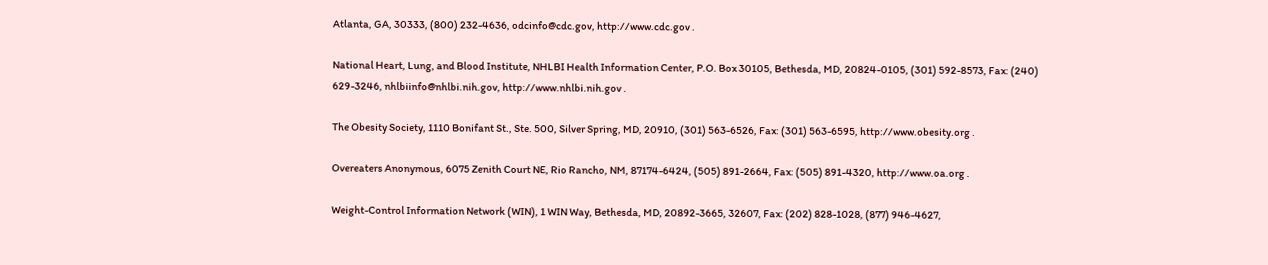Atlanta, GA, 30333, (800) 232-4636, odcinfo@cdc.gov, http://www.cdc.gov .

National Heart, Lung, and Blood Institute, NHLBI Health Information Center, P.O. Box 30105, Bethesda, MD, 20824-0105, (301) 592-8573, Fax: (240) 629-3246, nhlbiinfo@nhlbi.nih.gov, http://www.nhlbi.nih.gov .

The Obesity Society, 1110 Bonifant St., Ste. 500, Silver Spring, MD, 20910, (301) 563-6526, Fax: (301) 563-6595, http://www.obesity.org .

Overeaters Anonymous, 6075 Zenith Court NE, Rio Rancho, NM, 87174-6424, (505) 891-2664, Fax: (505) 891-4320, http://www.oa.org .

Weight-Control Information Network (WIN), 1 WIN Way, Bethesda, MD, 20892-3665, 32607, Fax: (202) 828-1028, (877) 946-4627,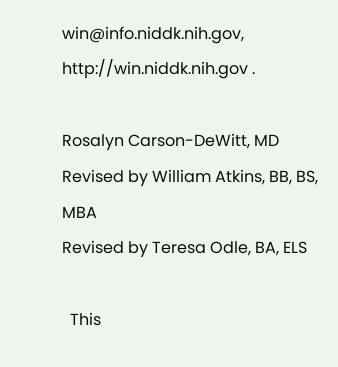win@info.niddk.nih.gov, http://win.niddk.nih.gov .

Rosalyn Carson-DeWitt, MD
Revised by William Atkins, BB, BS, MBA
Revised by Teresa Odle, BA, ELS

  This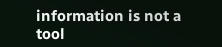information is not a tool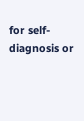for self-diagnosis or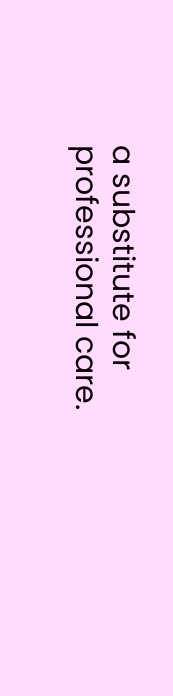a substitute for professional care.